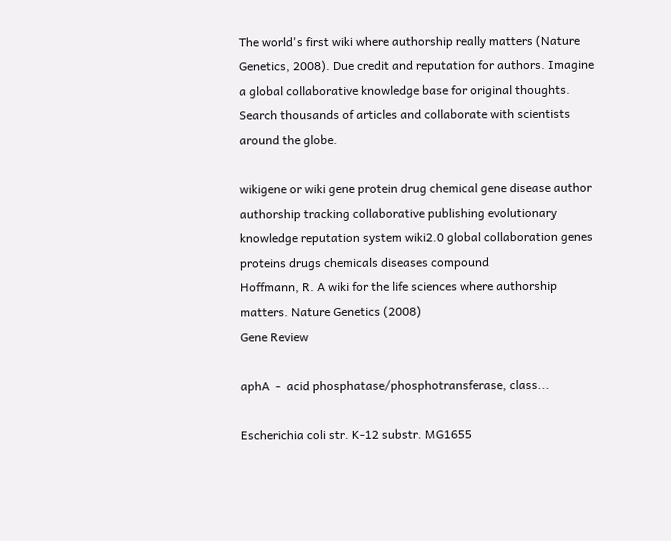The world's first wiki where authorship really matters (Nature Genetics, 2008). Due credit and reputation for authors. Imagine a global collaborative knowledge base for original thoughts. Search thousands of articles and collaborate with scientists around the globe.

wikigene or wiki gene protein drug chemical gene disease author authorship tracking collaborative publishing evolutionary knowledge reputation system wiki2.0 global collaboration genes proteins drugs chemicals diseases compound
Hoffmann, R. A wiki for the life sciences where authorship matters. Nature Genetics (2008)
Gene Review

aphA  -  acid phosphatase/phosphotransferase, class...

Escherichia coli str. K-12 substr. MG1655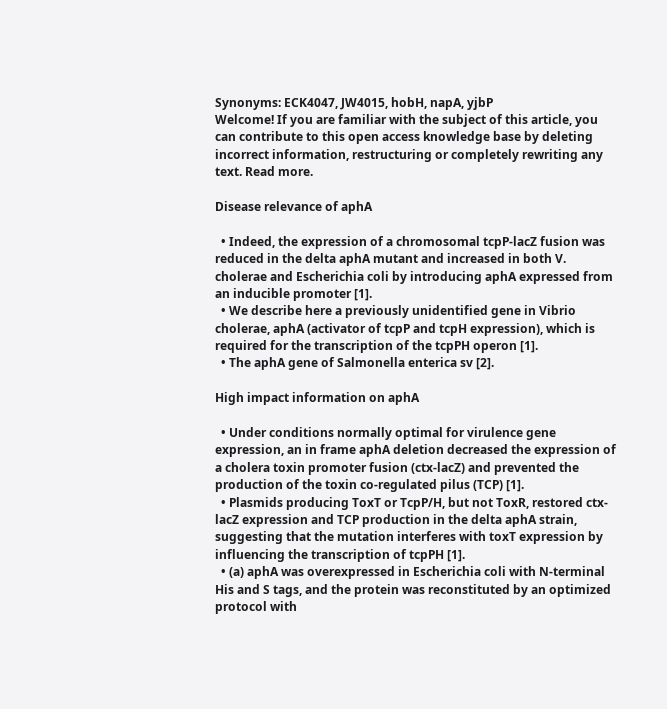Synonyms: ECK4047, JW4015, hobH, napA, yjbP
Welcome! If you are familiar with the subject of this article, you can contribute to this open access knowledge base by deleting incorrect information, restructuring or completely rewriting any text. Read more.

Disease relevance of aphA

  • Indeed, the expression of a chromosomal tcpP-lacZ fusion was reduced in the delta aphA mutant and increased in both V. cholerae and Escherichia coli by introducing aphA expressed from an inducible promoter [1].
  • We describe here a previously unidentified gene in Vibrio cholerae, aphA (activator of tcpP and tcpH expression), which is required for the transcription of the tcpPH operon [1].
  • The aphA gene of Salmonella enterica sv [2].

High impact information on aphA

  • Under conditions normally optimal for virulence gene expression, an in frame aphA deletion decreased the expression of a cholera toxin promoter fusion (ctx-lacZ) and prevented the production of the toxin co-regulated pilus (TCP) [1].
  • Plasmids producing ToxT or TcpP/H, but not ToxR, restored ctx-lacZ expression and TCP production in the delta aphA strain, suggesting that the mutation interferes with toxT expression by influencing the transcription of tcpPH [1].
  • (a) aphA was overexpressed in Escherichia coli with N-terminal His and S tags, and the protein was reconstituted by an optimized protocol with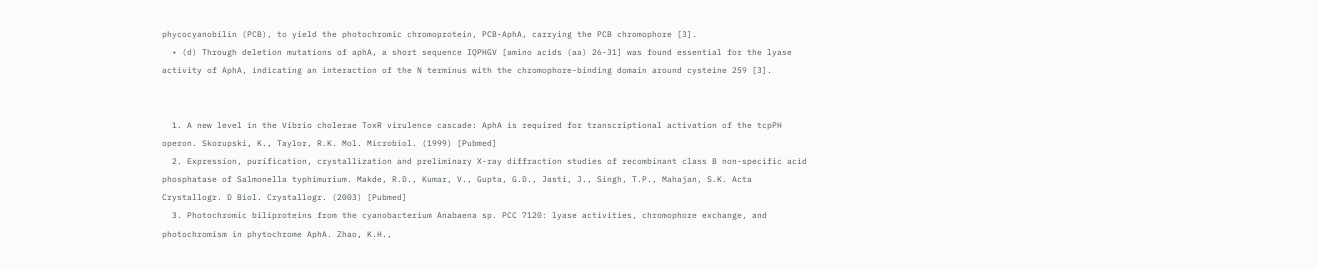phycocyanobilin (PCB), to yield the photochromic chromoprotein, PCB-AphA, carrying the PCB chromophore [3].
  • (d) Through deletion mutations of aphA, a short sequence IQPHGV [amino acids (aa) 26-31] was found essential for the lyase activity of AphA, indicating an interaction of the N terminus with the chromophore-binding domain around cysteine 259 [3].


  1. A new level in the Vibrio cholerae ToxR virulence cascade: AphA is required for transcriptional activation of the tcpPH operon. Skorupski, K., Taylor, R.K. Mol. Microbiol. (1999) [Pubmed]
  2. Expression, purification, crystallization and preliminary X-ray diffraction studies of recombinant class B non-specific acid phosphatase of Salmonella typhimurium. Makde, R.D., Kumar, V., Gupta, G.D., Jasti, J., Singh, T.P., Mahajan, S.K. Acta Crystallogr. D Biol. Crystallogr. (2003) [Pubmed]
  3. Photochromic biliproteins from the cyanobacterium Anabaena sp. PCC 7120: lyase activities, chromophore exchange, and photochromism in phytochrome AphA. Zhao, K.H.,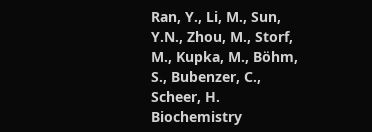Ran, Y., Li, M., Sun, Y.N., Zhou, M., Storf, M., Kupka, M., Böhm, S., Bubenzer, C., Scheer, H. Biochemistry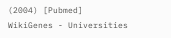(2004) [Pubmed]
WikiGenes - Universities